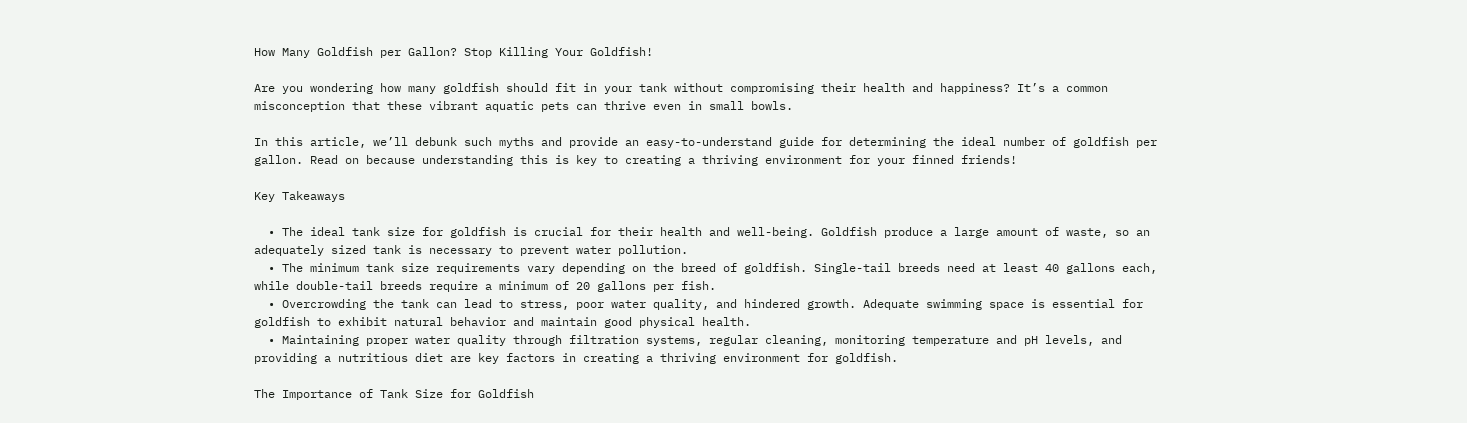How Many Goldfish per Gallon? Stop Killing Your Goldfish!

Are you wondering how many goldfish should fit in your tank without compromising their health and happiness? It’s a common misconception that these vibrant aquatic pets can thrive even in small bowls.

In this article, we’ll debunk such myths and provide an easy-to-understand guide for determining the ideal number of goldfish per gallon. Read on because understanding this is key to creating a thriving environment for your finned friends!

Key Takeaways

  • The ideal tank size for goldfish is crucial for their health and well-being. Goldfish produce a large amount of waste, so an adequately sized tank is necessary to prevent water pollution.
  • The minimum tank size requirements vary depending on the breed of goldfish. Single-tail breeds need at least 40 gallons each, while double-tail breeds require a minimum of 20 gallons per fish.
  • Overcrowding the tank can lead to stress, poor water quality, and hindered growth. Adequate swimming space is essential for goldfish to exhibit natural behavior and maintain good physical health.
  • Maintaining proper water quality through filtration systems, regular cleaning, monitoring temperature and pH levels, and providing a nutritious diet are key factors in creating a thriving environment for goldfish.

The Importance of Tank Size for Goldfish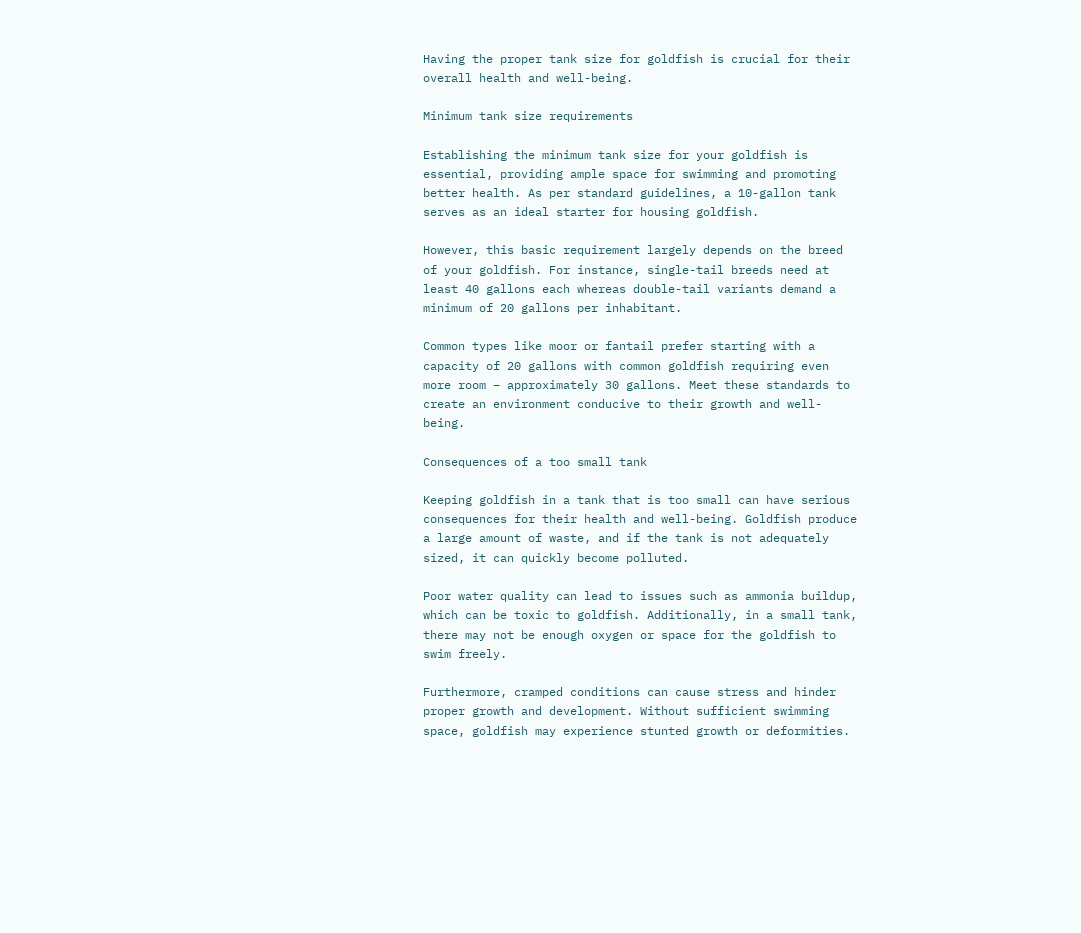Having the proper tank size for goldfish is crucial for their overall health and well-being.

Minimum tank size requirements

Establishing the minimum tank size for your goldfish is essential, providing ample space for swimming and promoting better health. As per standard guidelines, a 10-gallon tank serves as an ideal starter for housing goldfish.

However, this basic requirement largely depends on the breed of your goldfish. For instance, single-tail breeds need at least 40 gallons each whereas double-tail variants demand a minimum of 20 gallons per inhabitant.

Common types like moor or fantail prefer starting with a capacity of 20 gallons with common goldfish requiring even more room – approximately 30 gallons. Meet these standards to create an environment conducive to their growth and well-being.

Consequences of a too small tank

Keeping goldfish in a tank that is too small can have serious consequences for their health and well-being. Goldfish produce a large amount of waste, and if the tank is not adequately sized, it can quickly become polluted.

Poor water quality can lead to issues such as ammonia buildup, which can be toxic to goldfish. Additionally, in a small tank, there may not be enough oxygen or space for the goldfish to swim freely.

Furthermore, cramped conditions can cause stress and hinder proper growth and development. Without sufficient swimming space, goldfish may experience stunted growth or deformities.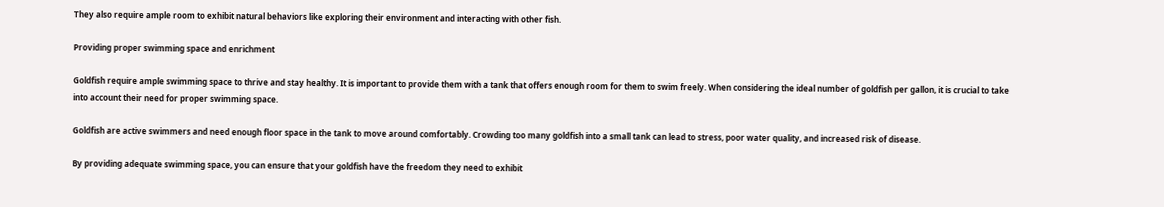They also require ample room to exhibit natural behaviors like exploring their environment and interacting with other fish.

Providing proper swimming space and enrichment

Goldfish require ample swimming space to thrive and stay healthy. It is important to provide them with a tank that offers enough room for them to swim freely. When considering the ideal number of goldfish per gallon, it is crucial to take into account their need for proper swimming space.

Goldfish are active swimmers and need enough floor space in the tank to move around comfortably. Crowding too many goldfish into a small tank can lead to stress, poor water quality, and increased risk of disease.

By providing adequate swimming space, you can ensure that your goldfish have the freedom they need to exhibit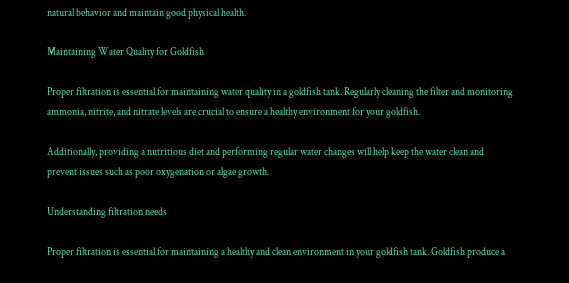natural behavior and maintain good physical health.

Maintaining Water Quality for Goldfish

Proper filtration is essential for maintaining water quality in a goldfish tank. Regularly cleaning the filter and monitoring ammonia, nitrite, and nitrate levels are crucial to ensure a healthy environment for your goldfish.

Additionally, providing a nutritious diet and performing regular water changes will help keep the water clean and prevent issues such as poor oxygenation or algae growth.

Understanding filtration needs

Proper filtration is essential for maintaining a healthy and clean environment in your goldfish tank. Goldfish produce a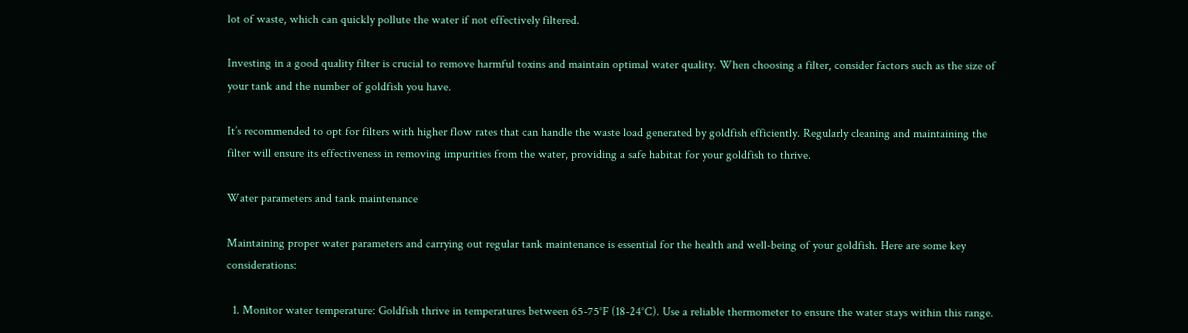lot of waste, which can quickly pollute the water if not effectively filtered.

Investing in a good quality filter is crucial to remove harmful toxins and maintain optimal water quality. When choosing a filter, consider factors such as the size of your tank and the number of goldfish you have.

It’s recommended to opt for filters with higher flow rates that can handle the waste load generated by goldfish efficiently. Regularly cleaning and maintaining the filter will ensure its effectiveness in removing impurities from the water, providing a safe habitat for your goldfish to thrive.

Water parameters and tank maintenance

Maintaining proper water parameters and carrying out regular tank maintenance is essential for the health and well-being of your goldfish. Here are some key considerations:

  1. Monitor water temperature: Goldfish thrive in temperatures between 65-75°F (18-24°C). Use a reliable thermometer to ensure the water stays within this range.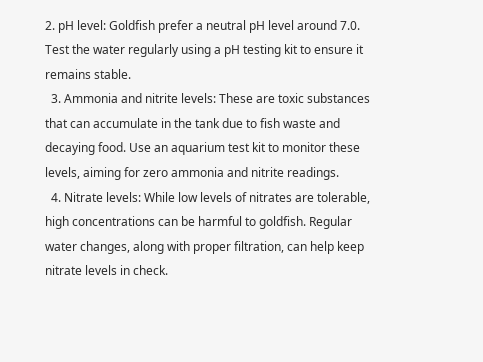2. pH level: Goldfish prefer a neutral pH level around 7.0. Test the water regularly using a pH testing kit to ensure it remains stable.
  3. Ammonia and nitrite levels: These are toxic substances that can accumulate in the tank due to fish waste and decaying food. Use an aquarium test kit to monitor these levels, aiming for zero ammonia and nitrite readings.
  4. Nitrate levels: While low levels of nitrates are tolerable, high concentrations can be harmful to goldfish. Regular water changes, along with proper filtration, can help keep nitrate levels in check.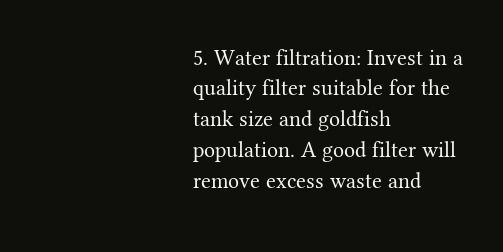5. Water filtration: Invest in a quality filter suitable for the tank size and goldfish population. A good filter will remove excess waste and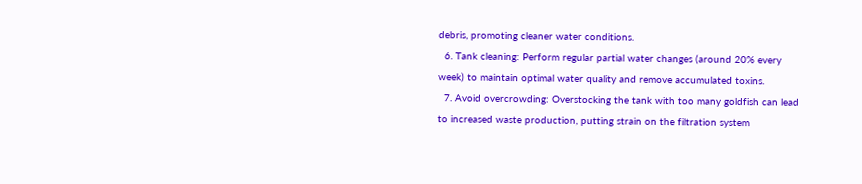debris, promoting cleaner water conditions.
  6. Tank cleaning: Perform regular partial water changes (around 20% every week) to maintain optimal water quality and remove accumulated toxins.
  7. Avoid overcrowding: Overstocking the tank with too many goldfish can lead to increased waste production, putting strain on the filtration system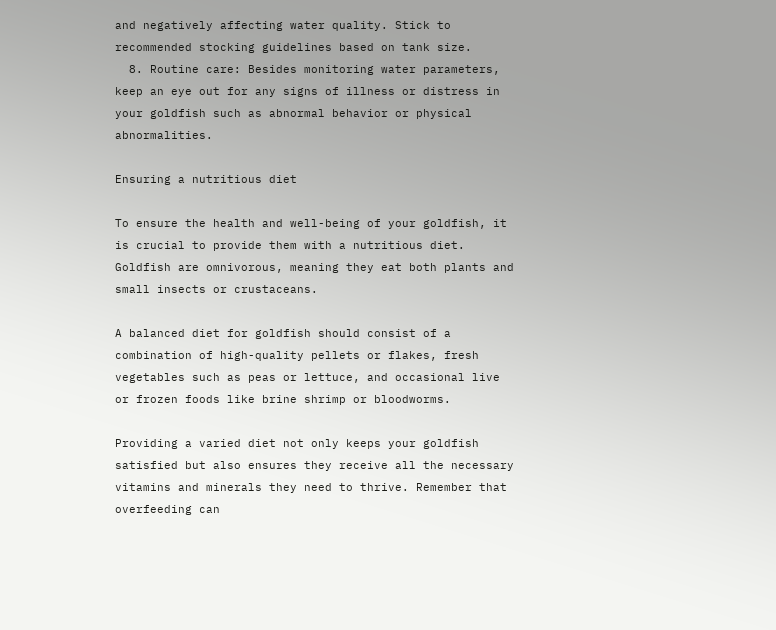and negatively affecting water quality. Stick to recommended stocking guidelines based on tank size.
  8. Routine care: Besides monitoring water parameters, keep an eye out for any signs of illness or distress in your goldfish such as abnormal behavior or physical abnormalities.

Ensuring a nutritious diet

To ensure the health and well-being of your goldfish, it is crucial to provide them with a nutritious diet. Goldfish are omnivorous, meaning they eat both plants and small insects or crustaceans.

A balanced diet for goldfish should consist of a combination of high-quality pellets or flakes, fresh vegetables such as peas or lettuce, and occasional live or frozen foods like brine shrimp or bloodworms.

Providing a varied diet not only keeps your goldfish satisfied but also ensures they receive all the necessary vitamins and minerals they need to thrive. Remember that overfeeding can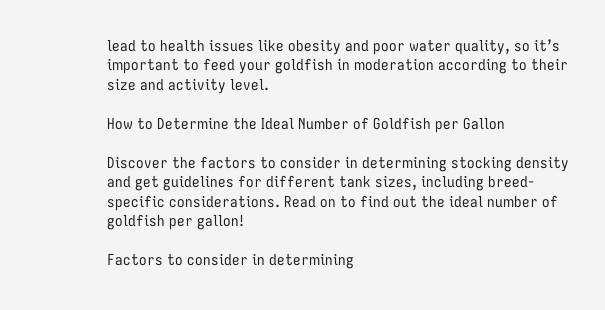lead to health issues like obesity and poor water quality, so it’s important to feed your goldfish in moderation according to their size and activity level.

How to Determine the Ideal Number of Goldfish per Gallon

Discover the factors to consider in determining stocking density and get guidelines for different tank sizes, including breed-specific considerations. Read on to find out the ideal number of goldfish per gallon!

Factors to consider in determining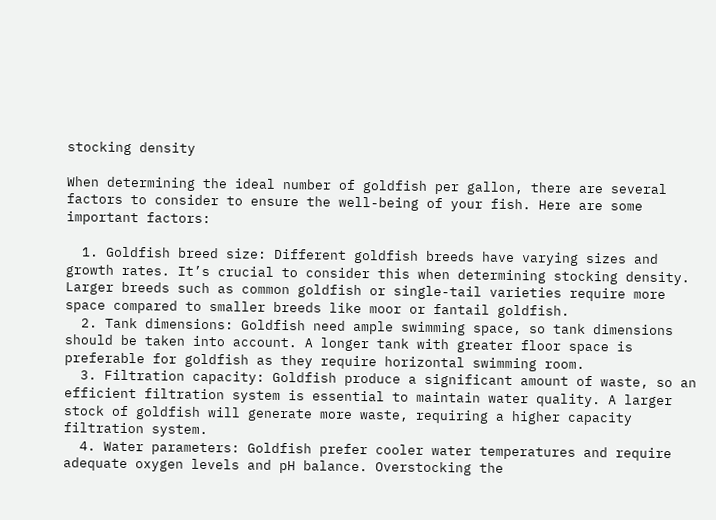stocking density

When determining the ideal number of goldfish per gallon, there are several factors to consider to ensure the well-being of your fish. Here are some important factors:

  1. Goldfish breed size: Different goldfish breeds have varying sizes and growth rates. It’s crucial to consider this when determining stocking density. Larger breeds such as common goldfish or single-tail varieties require more space compared to smaller breeds like moor or fantail goldfish.
  2. Tank dimensions: Goldfish need ample swimming space, so tank dimensions should be taken into account. A longer tank with greater floor space is preferable for goldfish as they require horizontal swimming room.
  3. Filtration capacity: Goldfish produce a significant amount of waste, so an efficient filtration system is essential to maintain water quality. A larger stock of goldfish will generate more waste, requiring a higher capacity filtration system.
  4. Water parameters: Goldfish prefer cooler water temperatures and require adequate oxygen levels and pH balance. Overstocking the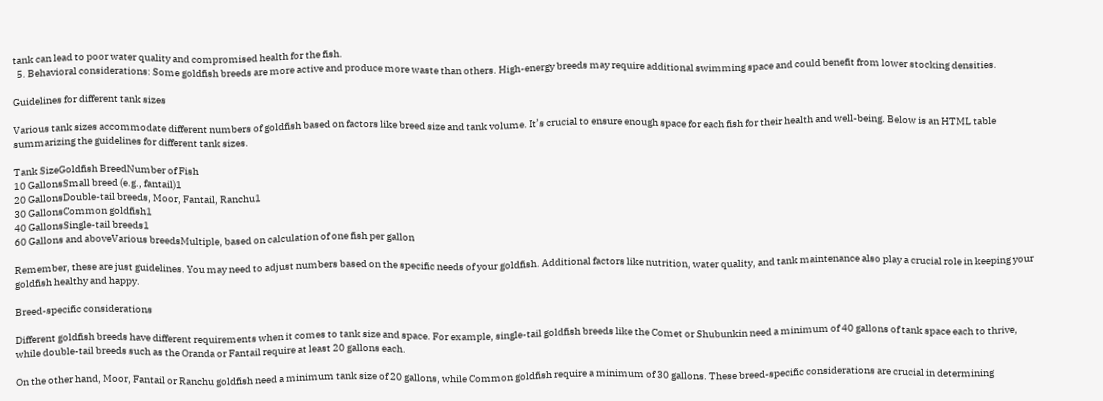tank can lead to poor water quality and compromised health for the fish.
  5. Behavioral considerations: Some goldfish breeds are more active and produce more waste than others. High-energy breeds may require additional swimming space and could benefit from lower stocking densities.

Guidelines for different tank sizes

Various tank sizes accommodate different numbers of goldfish based on factors like breed size and tank volume. It’s crucial to ensure enough space for each fish for their health and well-being. Below is an HTML table summarizing the guidelines for different tank sizes.

Tank SizeGoldfish BreedNumber of Fish
10 GallonsSmall breed (e.g., fantail)1
20 GallonsDouble-tail breeds, Moor, Fantail, Ranchu1
30 GallonsCommon goldfish1
40 GallonsSingle-tail breeds1
60 Gallons and aboveVarious breedsMultiple, based on calculation of one fish per gallon

Remember, these are just guidelines. You may need to adjust numbers based on the specific needs of your goldfish. Additional factors like nutrition, water quality, and tank maintenance also play a crucial role in keeping your goldfish healthy and happy.

Breed-specific considerations

Different goldfish breeds have different requirements when it comes to tank size and space. For example, single-tail goldfish breeds like the Comet or Shubunkin need a minimum of 40 gallons of tank space each to thrive, while double-tail breeds such as the Oranda or Fantail require at least 20 gallons each.

On the other hand, Moor, Fantail or Ranchu goldfish need a minimum tank size of 20 gallons, while Common goldfish require a minimum of 30 gallons. These breed-specific considerations are crucial in determining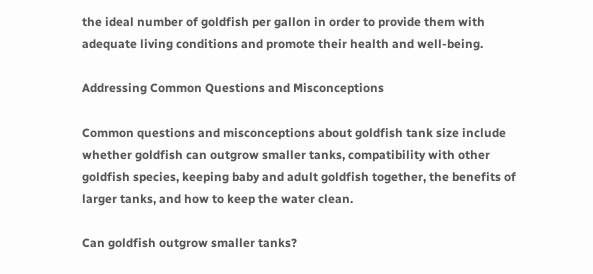the ideal number of goldfish per gallon in order to provide them with adequate living conditions and promote their health and well-being.

Addressing Common Questions and Misconceptions

Common questions and misconceptions about goldfish tank size include whether goldfish can outgrow smaller tanks, compatibility with other goldfish species, keeping baby and adult goldfish together, the benefits of larger tanks, and how to keep the water clean.

Can goldfish outgrow smaller tanks?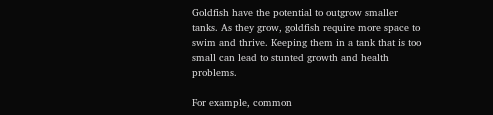Goldfish have the potential to outgrow smaller tanks. As they grow, goldfish require more space to swim and thrive. Keeping them in a tank that is too small can lead to stunted growth and health problems.

For example, common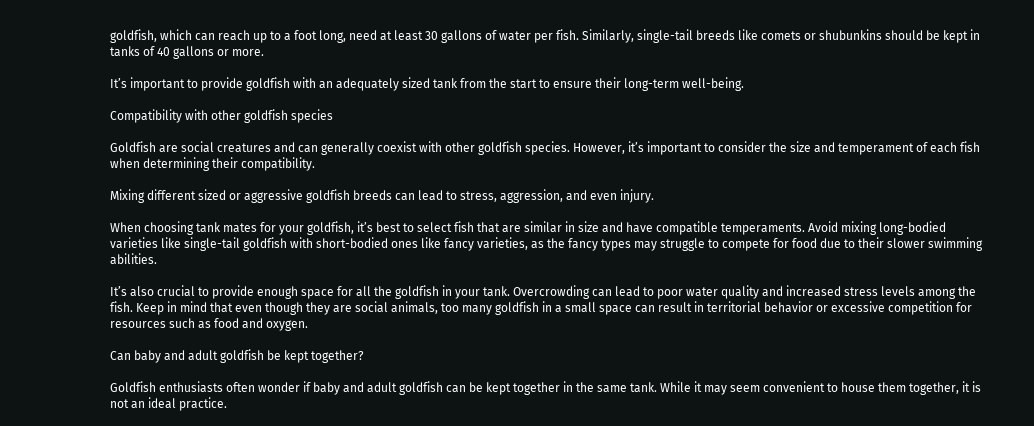goldfish, which can reach up to a foot long, need at least 30 gallons of water per fish. Similarly, single-tail breeds like comets or shubunkins should be kept in tanks of 40 gallons or more.

It’s important to provide goldfish with an adequately sized tank from the start to ensure their long-term well-being.

Compatibility with other goldfish species

Goldfish are social creatures and can generally coexist with other goldfish species. However, it’s important to consider the size and temperament of each fish when determining their compatibility.

Mixing different sized or aggressive goldfish breeds can lead to stress, aggression, and even injury.

When choosing tank mates for your goldfish, it’s best to select fish that are similar in size and have compatible temperaments. Avoid mixing long-bodied varieties like single-tail goldfish with short-bodied ones like fancy varieties, as the fancy types may struggle to compete for food due to their slower swimming abilities.

It’s also crucial to provide enough space for all the goldfish in your tank. Overcrowding can lead to poor water quality and increased stress levels among the fish. Keep in mind that even though they are social animals, too many goldfish in a small space can result in territorial behavior or excessive competition for resources such as food and oxygen.

Can baby and adult goldfish be kept together?

Goldfish enthusiasts often wonder if baby and adult goldfish can be kept together in the same tank. While it may seem convenient to house them together, it is not an ideal practice.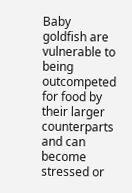Baby goldfish are vulnerable to being outcompeted for food by their larger counterparts and can become stressed or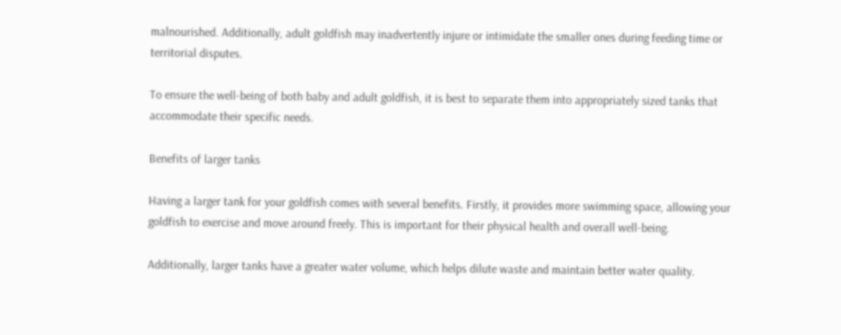malnourished. Additionally, adult goldfish may inadvertently injure or intimidate the smaller ones during feeding time or territorial disputes.

To ensure the well-being of both baby and adult goldfish, it is best to separate them into appropriately sized tanks that accommodate their specific needs.

Benefits of larger tanks

Having a larger tank for your goldfish comes with several benefits. Firstly, it provides more swimming space, allowing your goldfish to exercise and move around freely. This is important for their physical health and overall well-being.

Additionally, larger tanks have a greater water volume, which helps dilute waste and maintain better water quality.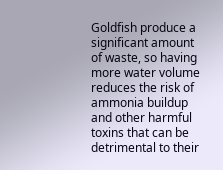Goldfish produce a significant amount of waste, so having more water volume reduces the risk of ammonia buildup and other harmful toxins that can be detrimental to their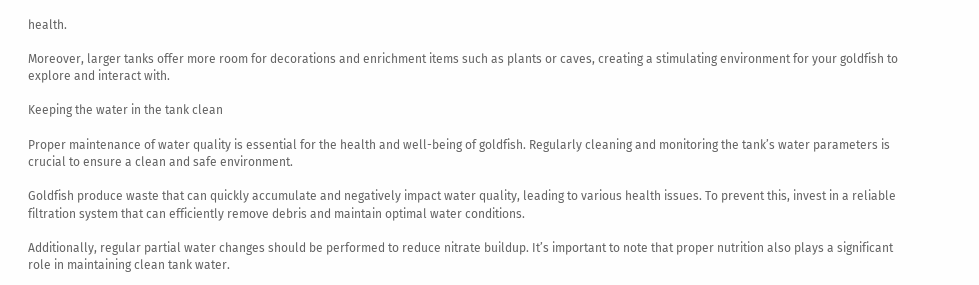health.

Moreover, larger tanks offer more room for decorations and enrichment items such as plants or caves, creating a stimulating environment for your goldfish to explore and interact with.

Keeping the water in the tank clean

Proper maintenance of water quality is essential for the health and well-being of goldfish. Regularly cleaning and monitoring the tank’s water parameters is crucial to ensure a clean and safe environment.

Goldfish produce waste that can quickly accumulate and negatively impact water quality, leading to various health issues. To prevent this, invest in a reliable filtration system that can efficiently remove debris and maintain optimal water conditions.

Additionally, regular partial water changes should be performed to reduce nitrate buildup. It’s important to note that proper nutrition also plays a significant role in maintaining clean tank water.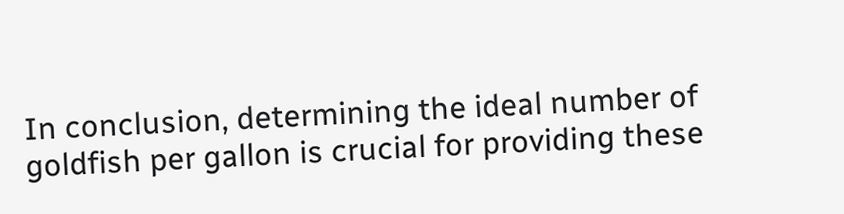In conclusion, determining the ideal number of goldfish per gallon is crucial for providing these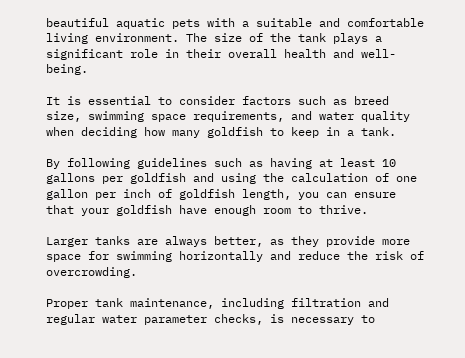beautiful aquatic pets with a suitable and comfortable living environment. The size of the tank plays a significant role in their overall health and well-being.

It is essential to consider factors such as breed size, swimming space requirements, and water quality when deciding how many goldfish to keep in a tank.

By following guidelines such as having at least 10 gallons per goldfish and using the calculation of one gallon per inch of goldfish length, you can ensure that your goldfish have enough room to thrive.

Larger tanks are always better, as they provide more space for swimming horizontally and reduce the risk of overcrowding.

Proper tank maintenance, including filtration and regular water parameter checks, is necessary to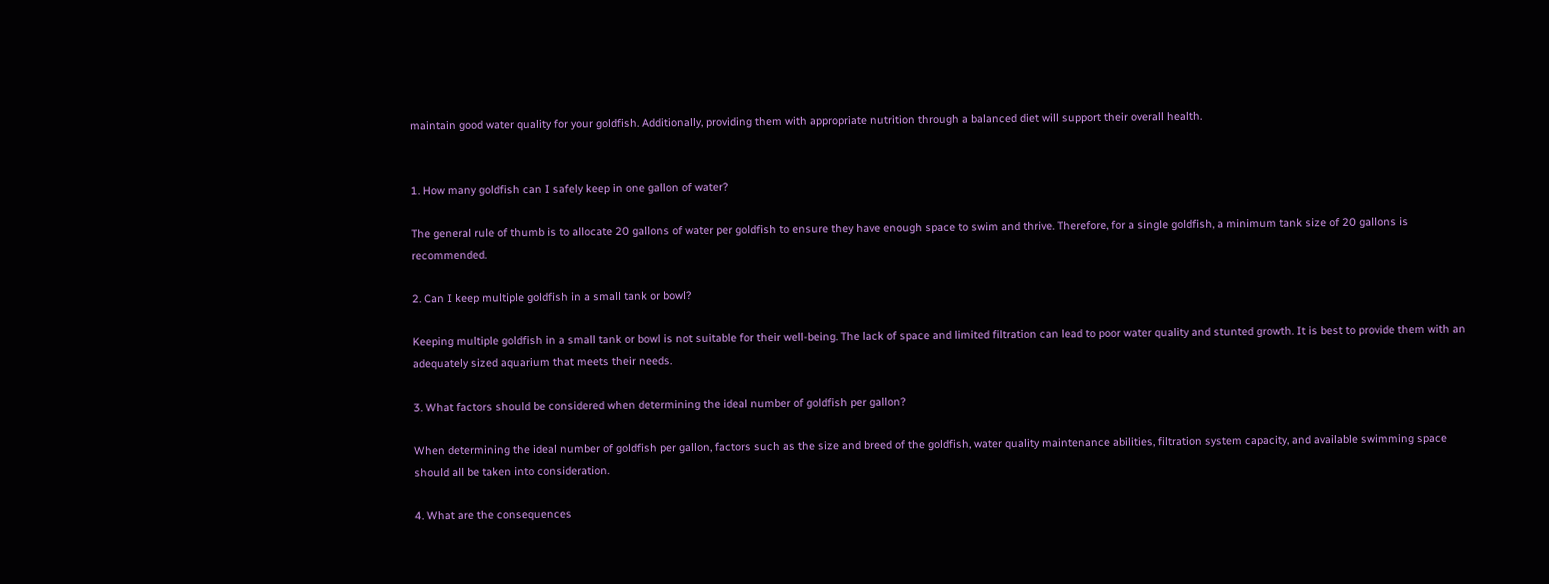maintain good water quality for your goldfish. Additionally, providing them with appropriate nutrition through a balanced diet will support their overall health.


1. How many goldfish can I safely keep in one gallon of water?

The general rule of thumb is to allocate 20 gallons of water per goldfish to ensure they have enough space to swim and thrive. Therefore, for a single goldfish, a minimum tank size of 20 gallons is recommended.

2. Can I keep multiple goldfish in a small tank or bowl?

Keeping multiple goldfish in a small tank or bowl is not suitable for their well-being. The lack of space and limited filtration can lead to poor water quality and stunted growth. It is best to provide them with an adequately sized aquarium that meets their needs.

3. What factors should be considered when determining the ideal number of goldfish per gallon?

When determining the ideal number of goldfish per gallon, factors such as the size and breed of the goldfish, water quality maintenance abilities, filtration system capacity, and available swimming space should all be taken into consideration.

4. What are the consequences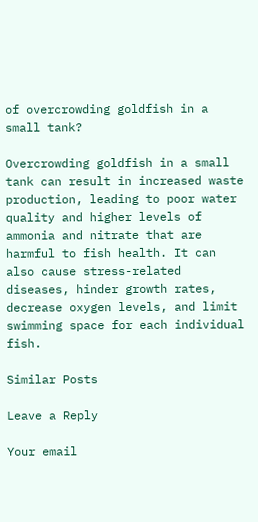of overcrowding goldfish in a small tank?

Overcrowding goldfish in a small tank can result in increased waste production, leading to poor water quality and higher levels of ammonia and nitrate that are harmful to fish health. It can also cause stress-related diseases, hinder growth rates, decrease oxygen levels, and limit swimming space for each individual fish.

Similar Posts

Leave a Reply

Your email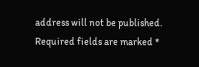address will not be published. Required fields are marked *